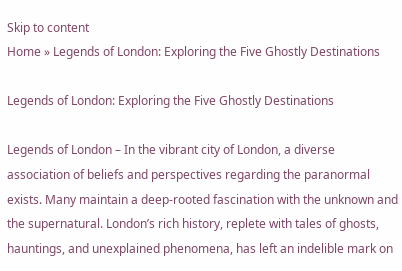Skip to content
Home » Legends of London: Exploring the Five Ghostly Destinations

Legends of London: Exploring the Five Ghostly Destinations

Legends of London – In the vibrant city of London, a diverse association of beliefs and perspectives regarding the paranormal exists. Many maintain a deep-rooted fascination with the unknown and the supernatural. London’s rich history, replete with tales of ghosts, hauntings, and unexplained phenomena, has left an indelible mark on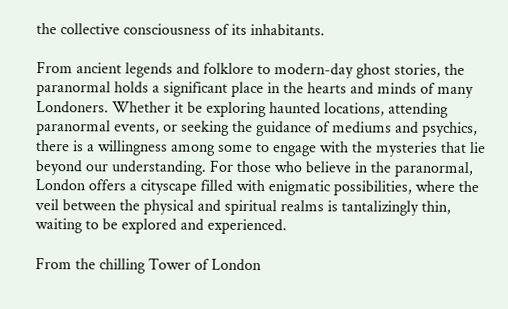the collective consciousness of its inhabitants.

From ancient legends and folklore to modern-day ghost stories, the paranormal holds a significant place in the hearts and minds of many Londoners. Whether it be exploring haunted locations, attending paranormal events, or seeking the guidance of mediums and psychics, there is a willingness among some to engage with the mysteries that lie beyond our understanding. For those who believe in the paranormal, London offers a cityscape filled with enigmatic possibilities, where the veil between the physical and spiritual realms is tantalizingly thin, waiting to be explored and experienced.

From the chilling Tower of London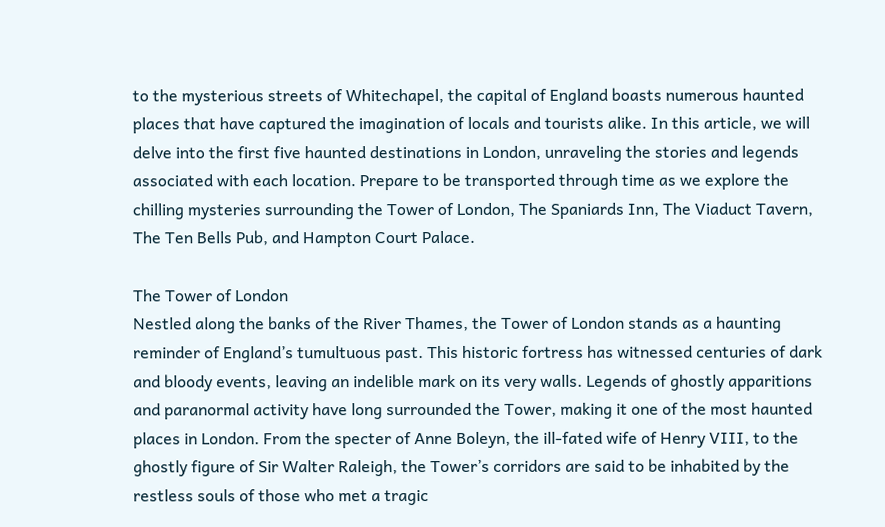to the mysterious streets of Whitechapel, the capital of England boasts numerous haunted places that have captured the imagination of locals and tourists alike. In this article, we will delve into the first five haunted destinations in London, unraveling the stories and legends associated with each location. Prepare to be transported through time as we explore the chilling mysteries surrounding the Tower of London, The Spaniards Inn, The Viaduct Tavern, The Ten Bells Pub, and Hampton Court Palace.

The Tower of London
Nestled along the banks of the River Thames, the Tower of London stands as a haunting reminder of England’s tumultuous past. This historic fortress has witnessed centuries of dark and bloody events, leaving an indelible mark on its very walls. Legends of ghostly apparitions and paranormal activity have long surrounded the Tower, making it one of the most haunted places in London. From the specter of Anne Boleyn, the ill-fated wife of Henry VIII, to the ghostly figure of Sir Walter Raleigh, the Tower’s corridors are said to be inhabited by the restless souls of those who met a tragic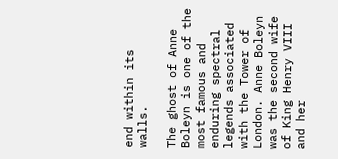end within its walls.

The ghost of Anne Boleyn is one of the most famous and enduring spectral legends associated with the Tower of London. Anne Boleyn was the second wife of King Henry VIII and her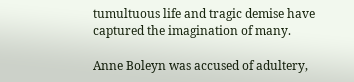tumultuous life and tragic demise have captured the imagination of many.

Anne Boleyn was accused of adultery,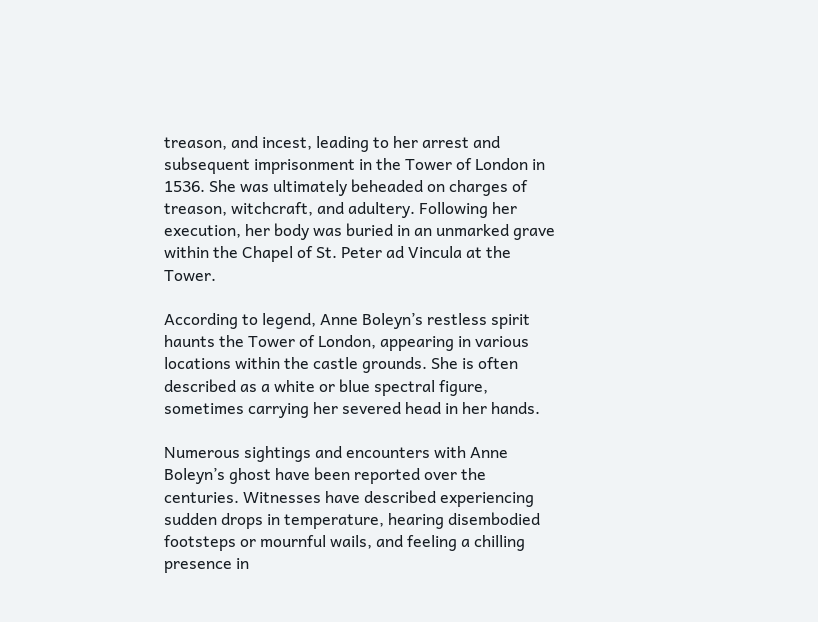treason, and incest, leading to her arrest and subsequent imprisonment in the Tower of London in 1536. She was ultimately beheaded on charges of treason, witchcraft, and adultery. Following her execution, her body was buried in an unmarked grave within the Chapel of St. Peter ad Vincula at the Tower.

According to legend, Anne Boleyn’s restless spirit haunts the Tower of London, appearing in various locations within the castle grounds. She is often described as a white or blue spectral figure, sometimes carrying her severed head in her hands.

Numerous sightings and encounters with Anne Boleyn’s ghost have been reported over the centuries. Witnesses have described experiencing sudden drops in temperature, hearing disembodied footsteps or mournful wails, and feeling a chilling presence in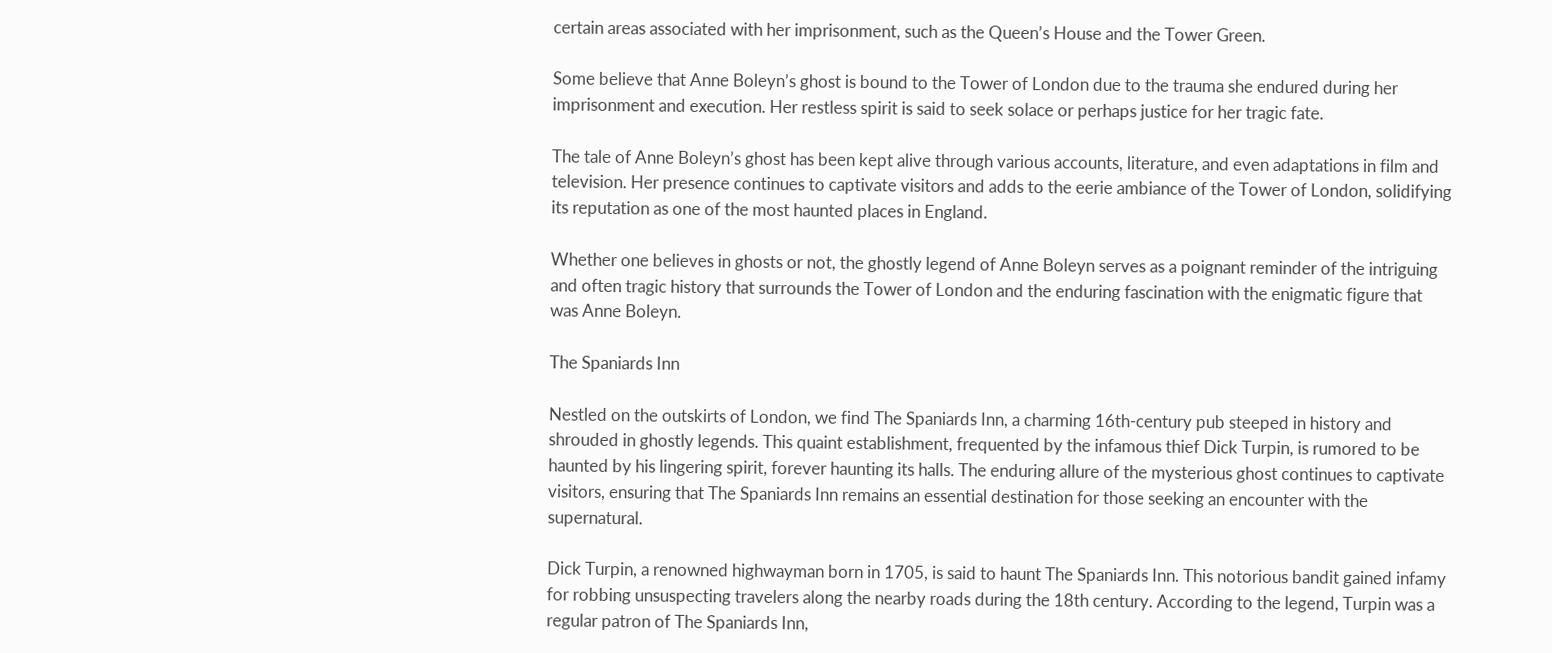certain areas associated with her imprisonment, such as the Queen’s House and the Tower Green.

Some believe that Anne Boleyn’s ghost is bound to the Tower of London due to the trauma she endured during her imprisonment and execution. Her restless spirit is said to seek solace or perhaps justice for her tragic fate.

The tale of Anne Boleyn’s ghost has been kept alive through various accounts, literature, and even adaptations in film and television. Her presence continues to captivate visitors and adds to the eerie ambiance of the Tower of London, solidifying its reputation as one of the most haunted places in England.

Whether one believes in ghosts or not, the ghostly legend of Anne Boleyn serves as a poignant reminder of the intriguing and often tragic history that surrounds the Tower of London and the enduring fascination with the enigmatic figure that was Anne Boleyn.

The Spaniards Inn

Nestled on the outskirts of London, we find The Spaniards Inn, a charming 16th-century pub steeped in history and shrouded in ghostly legends. This quaint establishment, frequented by the infamous thief Dick Turpin, is rumored to be haunted by his lingering spirit, forever haunting its halls. The enduring allure of the mysterious ghost continues to captivate visitors, ensuring that The Spaniards Inn remains an essential destination for those seeking an encounter with the supernatural.

Dick Turpin, a renowned highwayman born in 1705, is said to haunt The Spaniards Inn. This notorious bandit gained infamy for robbing unsuspecting travelers along the nearby roads during the 18th century. According to the legend, Turpin was a regular patron of The Spaniards Inn,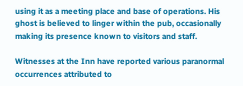using it as a meeting place and base of operations. His ghost is believed to linger within the pub, occasionally making its presence known to visitors and staff.

Witnesses at the Inn have reported various paranormal occurrences attributed to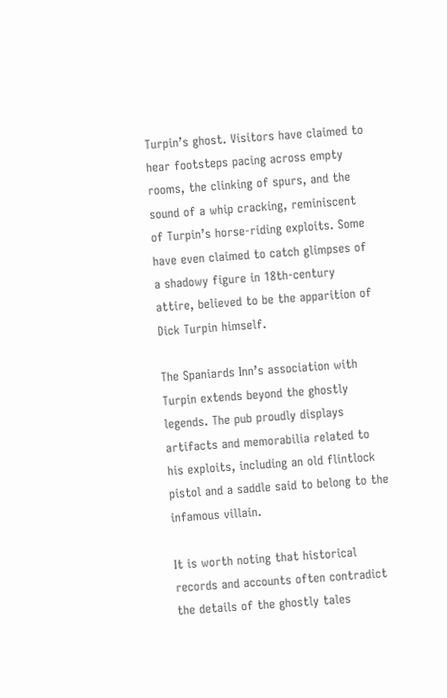Turpin’s ghost. Visitors have claimed to hear footsteps pacing across empty rooms, the clinking of spurs, and the sound of a whip cracking, reminiscent of Turpin’s horse-riding exploits. Some have even claimed to catch glimpses of a shadowy figure in 18th-century attire, believed to be the apparition of Dick Turpin himself.

The Spaniards Inn’s association with Turpin extends beyond the ghostly legends. The pub proudly displays artifacts and memorabilia related to his exploits, including an old flintlock pistol and a saddle said to belong to the infamous villain.

It is worth noting that historical records and accounts often contradict the details of the ghostly tales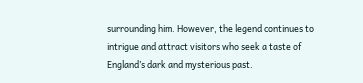surrounding him. However, the legend continues to intrigue and attract visitors who seek a taste of England’s dark and mysterious past.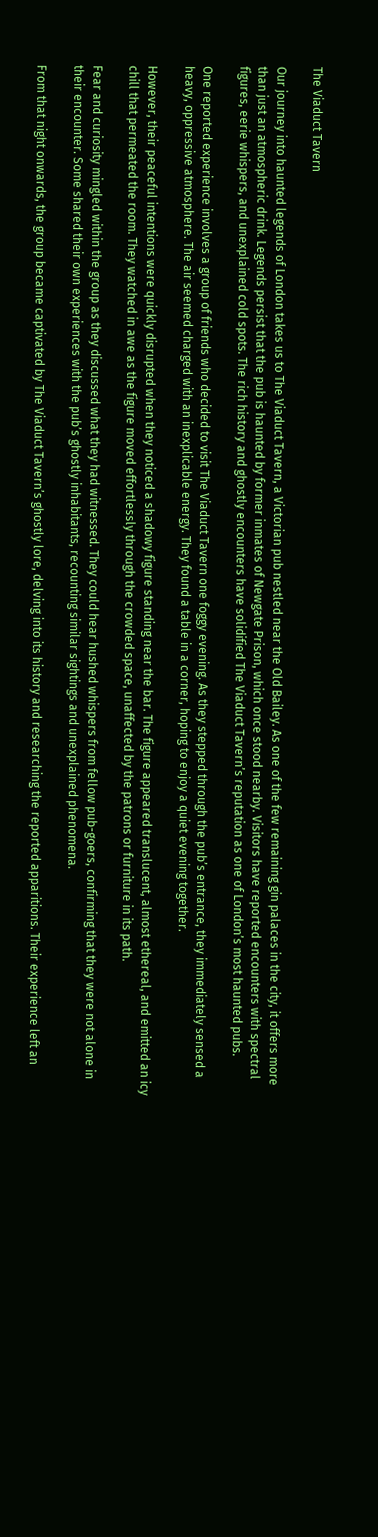The Viaduct Tavern

Our journey into haunted legends of London takes us to The Viaduct Tavern, a Victorian pub nestled near the Old Bailey. As one of the few remaining gin palaces in the city, it offers more than just an atmospheric drink. Legends persist that the pub is haunted by former inmates of Newgate Prison, which once stood nearby. Visitors have reported encounters with spectral figures, eerie whispers, and unexplained cold spots. The rich history and ghostly encounters have solidified The Viaduct Tavern’s reputation as one of London’s most haunted pubs.

One reported experience involves a group of friends who decided to visit The Viaduct Tavern one foggy evening. As they stepped through the pub’s entrance, they immediately sensed a heavy, oppressive atmosphere. The air seemed charged with an inexplicable energy. They found a table in a corner, hoping to enjoy a quiet evening together.

However, their peaceful intentions were quickly disrupted when they noticed a shadowy figure standing near the bar. The figure appeared translucent, almost ethereal, and emitted an icy chill that permeated the room. They watched in awe as the figure moved effortlessly through the crowded space, unaffected by the patrons or furniture in its path.

Fear and curiosity mingled within the group as they discussed what they had witnessed. They could hear hushed whispers from fellow pub-goers, confirming that they were not alone in their encounter. Some shared their own experiences with the pub’s ghostly inhabitants, recounting similar sightings and unexplained phenomena.

From that night onwards, the group became captivated by The Viaduct Tavern’s ghostly lore, delving into its history and researching the reported apparitions. Their experience left an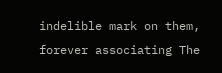indelible mark on them, forever associating The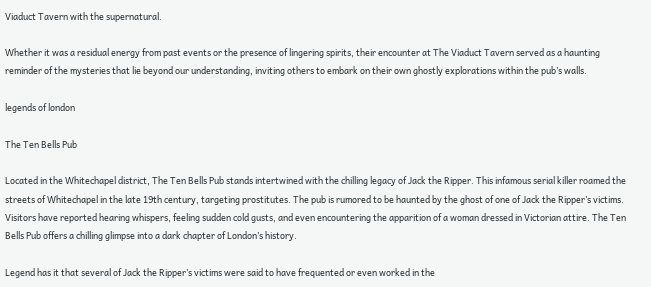Viaduct Tavern with the supernatural.

Whether it was a residual energy from past events or the presence of lingering spirits, their encounter at The Viaduct Tavern served as a haunting reminder of the mysteries that lie beyond our understanding, inviting others to embark on their own ghostly explorations within the pub’s walls.

legends of london

The Ten Bells Pub

Located in the Whitechapel district, The Ten Bells Pub stands intertwined with the chilling legacy of Jack the Ripper. This infamous serial killer roamed the streets of Whitechapel in the late 19th century, targeting prostitutes. The pub is rumored to be haunted by the ghost of one of Jack the Ripper’s victims. Visitors have reported hearing whispers, feeling sudden cold gusts, and even encountering the apparition of a woman dressed in Victorian attire. The Ten Bells Pub offers a chilling glimpse into a dark chapter of London’s history.

Legend has it that several of Jack the Ripper’s victims were said to have frequented or even worked in the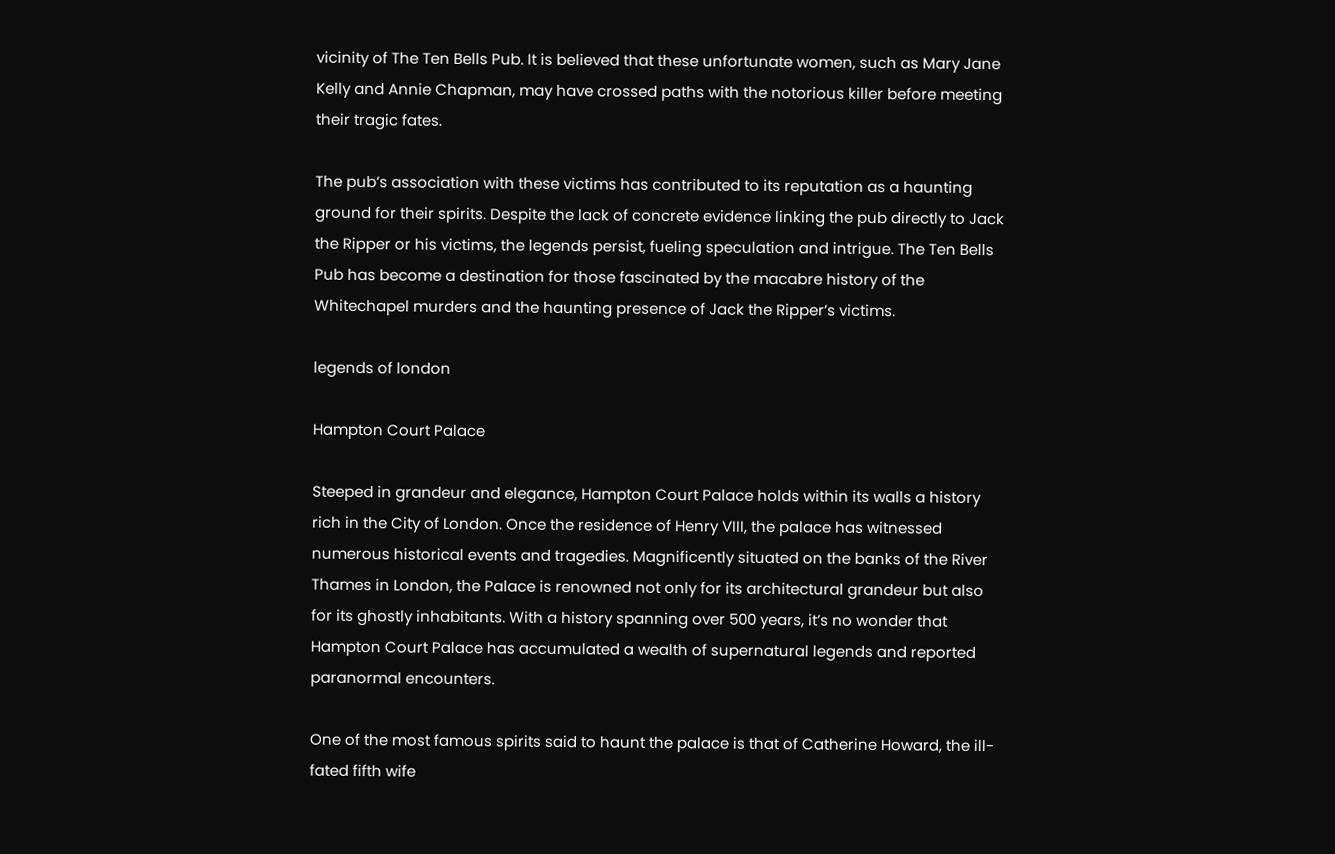vicinity of The Ten Bells Pub. It is believed that these unfortunate women, such as Mary Jane Kelly and Annie Chapman, may have crossed paths with the notorious killer before meeting their tragic fates.

The pub’s association with these victims has contributed to its reputation as a haunting ground for their spirits. Despite the lack of concrete evidence linking the pub directly to Jack the Ripper or his victims, the legends persist, fueling speculation and intrigue. The Ten Bells Pub has become a destination for those fascinated by the macabre history of the Whitechapel murders and the haunting presence of Jack the Ripper’s victims.

legends of london

Hampton Court Palace

Steeped in grandeur and elegance, Hampton Court Palace holds within its walls a history rich in the City of London. Once the residence of Henry VIII, the palace has witnessed numerous historical events and tragedies. Magnificently situated on the banks of the River Thames in London, the Palace is renowned not only for its architectural grandeur but also for its ghostly inhabitants. With a history spanning over 500 years, it’s no wonder that Hampton Court Palace has accumulated a wealth of supernatural legends and reported paranormal encounters.

One of the most famous spirits said to haunt the palace is that of Catherine Howard, the ill-fated fifth wife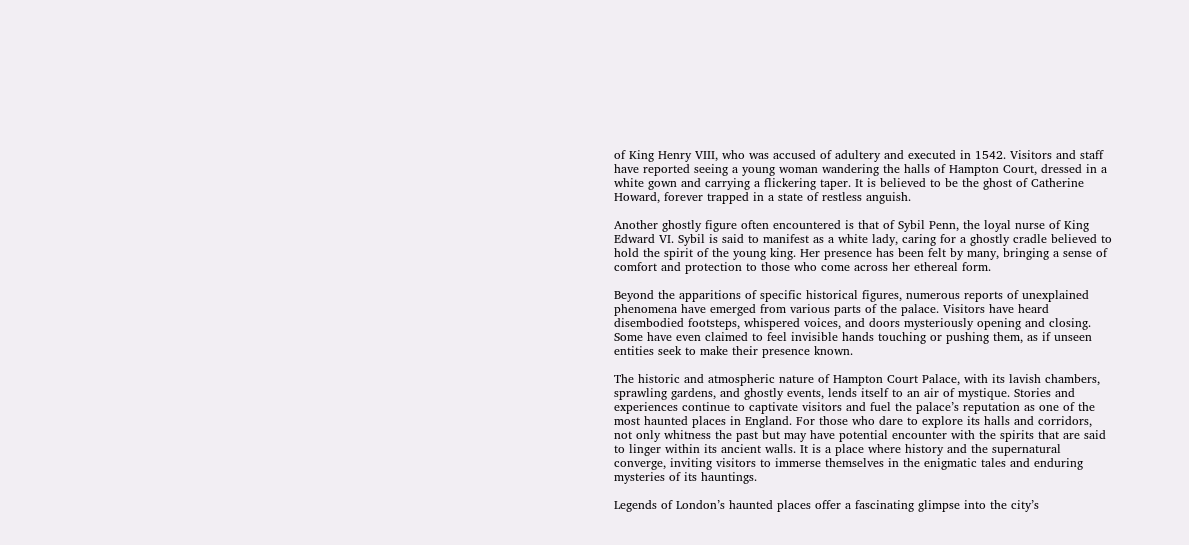of King Henry VIII, who was accused of adultery and executed in 1542. Visitors and staff have reported seeing a young woman wandering the halls of Hampton Court, dressed in a white gown and carrying a flickering taper. It is believed to be the ghost of Catherine Howard, forever trapped in a state of restless anguish.

Another ghostly figure often encountered is that of Sybil Penn, the loyal nurse of King Edward VI. Sybil is said to manifest as a white lady, caring for a ghostly cradle believed to hold the spirit of the young king. Her presence has been felt by many, bringing a sense of comfort and protection to those who come across her ethereal form.

Beyond the apparitions of specific historical figures, numerous reports of unexplained phenomena have emerged from various parts of the palace. Visitors have heard disembodied footsteps, whispered voices, and doors mysteriously opening and closing. Some have even claimed to feel invisible hands touching or pushing them, as if unseen entities seek to make their presence known.

The historic and atmospheric nature of Hampton Court Palace, with its lavish chambers, sprawling gardens, and ghostly events, lends itself to an air of mystique. Stories and experiences continue to captivate visitors and fuel the palace’s reputation as one of the most haunted places in England. For those who dare to explore its halls and corridors, not only whitness the past but may have potential encounter with the spirits that are said to linger within its ancient walls. It is a place where history and the supernatural converge, inviting visitors to immerse themselves in the enigmatic tales and enduring mysteries of its hauntings.

Legends of London’s haunted places offer a fascinating glimpse into the city’s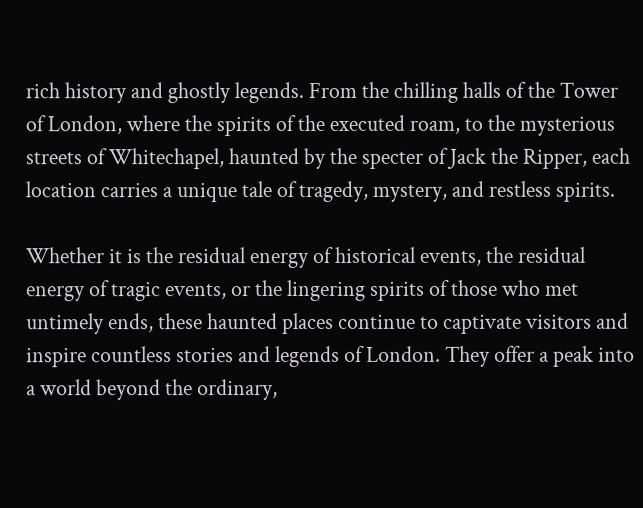rich history and ghostly legends. From the chilling halls of the Tower of London, where the spirits of the executed roam, to the mysterious streets of Whitechapel, haunted by the specter of Jack the Ripper, each location carries a unique tale of tragedy, mystery, and restless spirits.

Whether it is the residual energy of historical events, the residual energy of tragic events, or the lingering spirits of those who met untimely ends, these haunted places continue to captivate visitors and inspire countless stories and legends of London. They offer a peak into a world beyond the ordinary,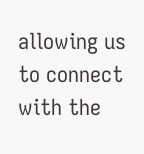allowing us to connect with the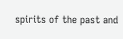spirits of the past and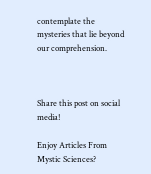contemplate the mysteries that lie beyond our comprehension.



Share this post on social media!

Enjoy Articles From Mystic Sciences?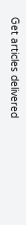Get articles delivered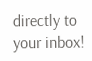directly to your inbox!